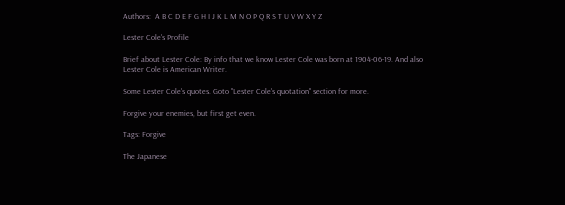Authors:  A B C D E F G H I J K L M N O P Q R S T U V W X Y Z

Lester Cole's Profile

Brief about Lester Cole: By info that we know Lester Cole was born at 1904-06-19. And also Lester Cole is American Writer.

Some Lester Cole's quotes. Goto "Lester Cole's quotation" section for more.

Forgive your enemies, but first get even.

Tags: Forgive

The Japanese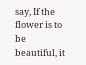say, If the flower is to be beautiful, it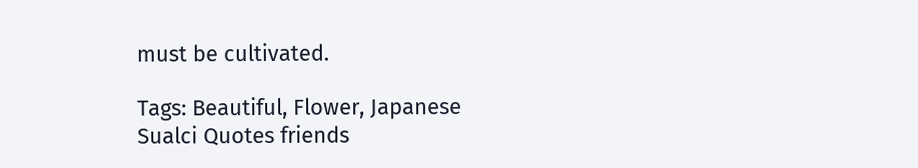must be cultivated.

Tags: Beautiful, Flower, Japanese
Sualci Quotes friends